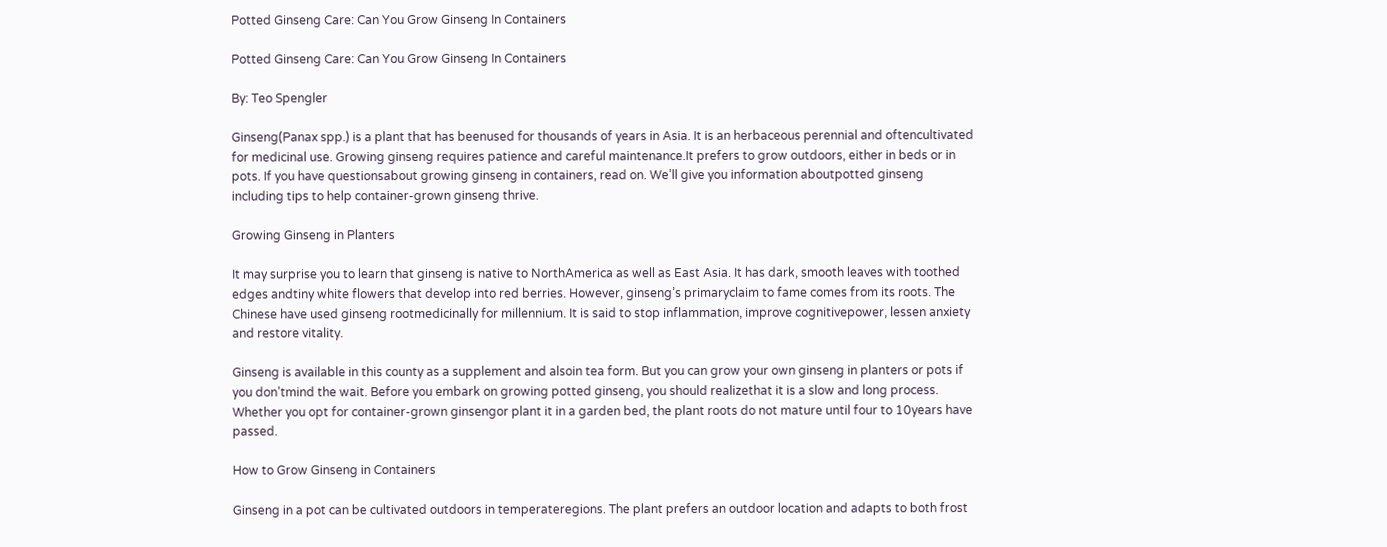Potted Ginseng Care: Can You Grow Ginseng In Containers

Potted Ginseng Care: Can You Grow Ginseng In Containers

By: Teo Spengler

Ginseng(Panax spp.) is a plant that has beenused for thousands of years in Asia. It is an herbaceous perennial and oftencultivated for medicinal use. Growing ginseng requires patience and careful maintenance.It prefers to grow outdoors, either in beds or in pots. If you have questionsabout growing ginseng in containers, read on. We’ll give you information aboutpotted ginseng including tips to help container-grown ginseng thrive.

Growing Ginseng in Planters

It may surprise you to learn that ginseng is native to NorthAmerica as well as East Asia. It has dark, smooth leaves with toothed edges andtiny white flowers that develop into red berries. However, ginseng’s primaryclaim to fame comes from its roots. The Chinese have used ginseng rootmedicinally for millennium. It is said to stop inflammation, improve cognitivepower, lessen anxiety and restore vitality.

Ginseng is available in this county as a supplement and alsoin tea form. But you can grow your own ginseng in planters or pots if you don’tmind the wait. Before you embark on growing potted ginseng, you should realizethat it is a slow and long process. Whether you opt for container-grown ginsengor plant it in a garden bed, the plant roots do not mature until four to 10years have passed.

How to Grow Ginseng in Containers

Ginseng in a pot can be cultivated outdoors in temperateregions. The plant prefers an outdoor location and adapts to both frost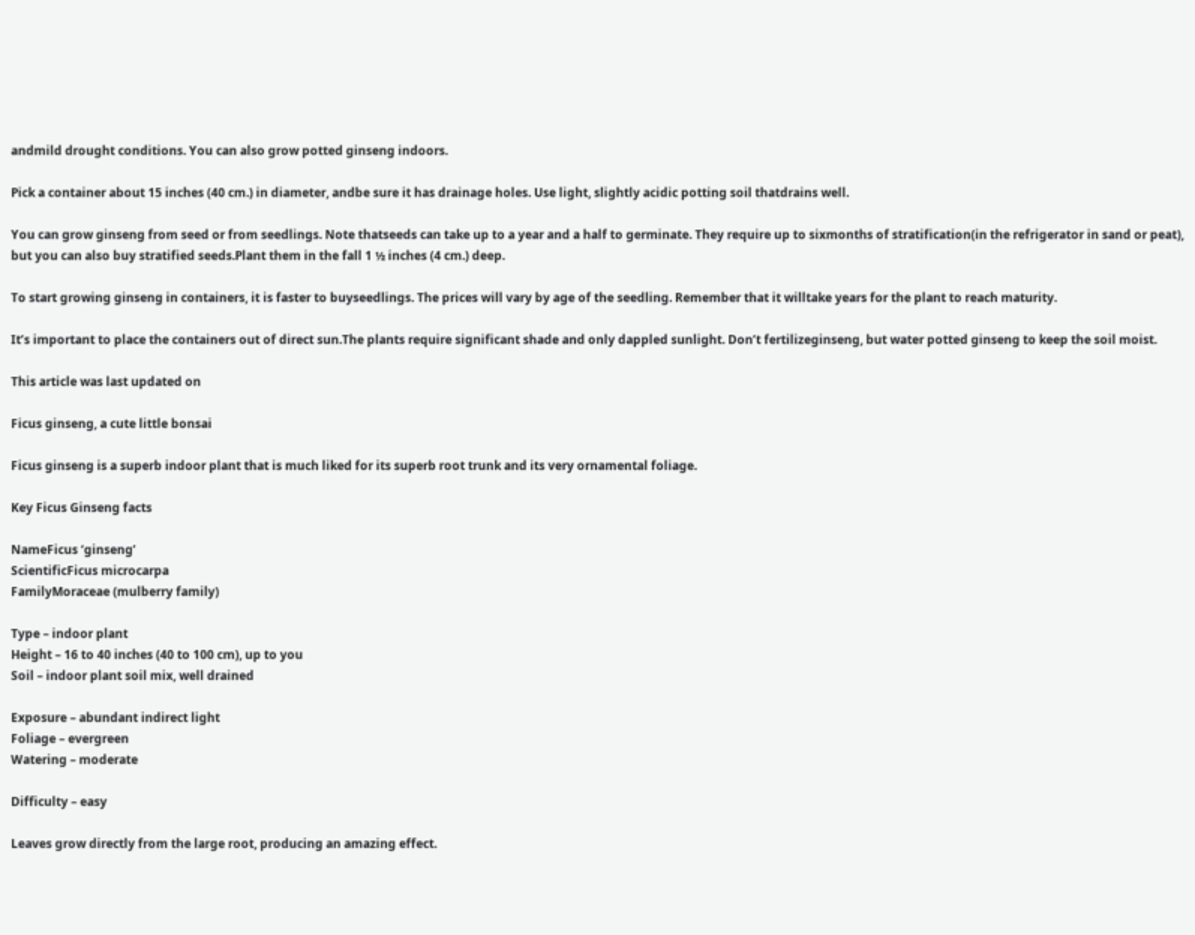andmild drought conditions. You can also grow potted ginseng indoors.

Pick a container about 15 inches (40 cm.) in diameter, andbe sure it has drainage holes. Use light, slightly acidic potting soil thatdrains well.

You can grow ginseng from seed or from seedlings. Note thatseeds can take up to a year and a half to germinate. They require up to sixmonths of stratification(in the refrigerator in sand or peat), but you can also buy stratified seeds.Plant them in the fall 1 ½ inches (4 cm.) deep.

To start growing ginseng in containers, it is faster to buyseedlings. The prices will vary by age of the seedling. Remember that it willtake years for the plant to reach maturity.

It’s important to place the containers out of direct sun.The plants require significant shade and only dappled sunlight. Don’t fertilizeginseng, but water potted ginseng to keep the soil moist.

This article was last updated on

Ficus ginseng, a cute little bonsai

Ficus ginseng is a superb indoor plant that is much liked for its superb root trunk and its very ornamental foliage.

Key Ficus Ginseng facts

NameFicus ‘ginseng’
ScientificFicus microcarpa
FamilyMoraceae (mulberry family)

Type – indoor plant
Height – 16 to 40 inches (40 to 100 cm), up to you
Soil – indoor plant soil mix, well drained

Exposure – abundant indirect light
Foliage – evergreen
Watering – moderate

Difficulty – easy

Leaves grow directly from the large root, producing an amazing effect.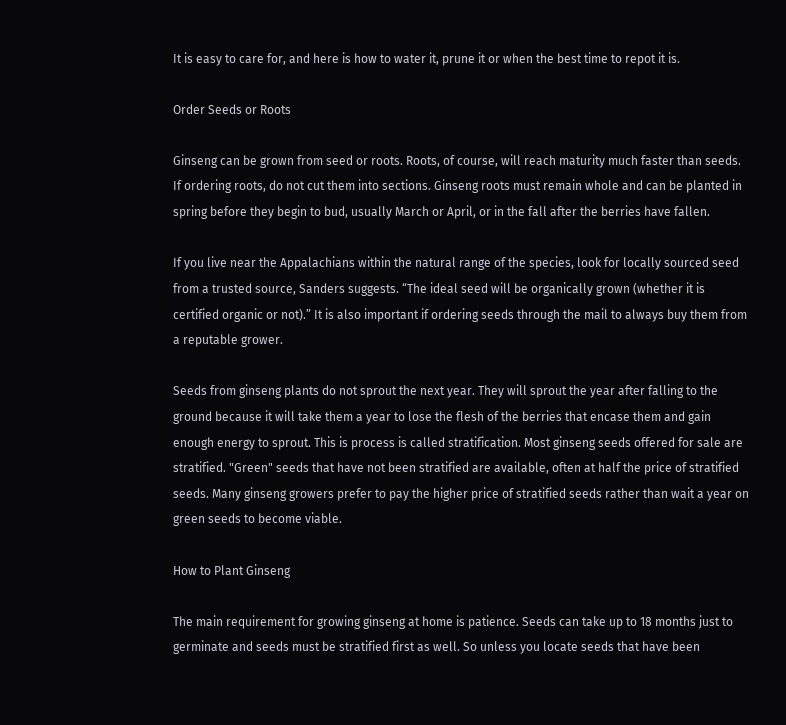It is easy to care for, and here is how to water it, prune it or when the best time to repot it is.

Order Seeds or Roots

Ginseng can be grown from seed or roots. Roots, of course, will reach maturity much faster than seeds. If ordering roots, do not cut them into sections. Ginseng roots must remain whole and can be planted in spring before they begin to bud, usually March or April, or in the fall after the berries have fallen.

If you live near the Appalachians within the natural range of the species, look for locally sourced seed from a trusted source, Sanders suggests. “The ideal seed will be organically grown (whether it is certified organic or not).” It is also important if ordering seeds through the mail to always buy them from a reputable grower.

Seeds from ginseng plants do not sprout the next year. They will sprout the year after falling to the ground because it will take them a year to lose the flesh of the berries that encase them and gain enough energy to sprout. This is process is called stratification. Most ginseng seeds offered for sale are stratified. "Green" seeds that have not been stratified are available, often at half the price of stratified seeds. Many ginseng growers prefer to pay the higher price of stratified seeds rather than wait a year on green seeds to become viable.

How to Plant Ginseng

The main requirement for growing ginseng at home is patience. Seeds can take up to 18 months just to germinate and seeds must be stratified first as well. So unless you locate seeds that have been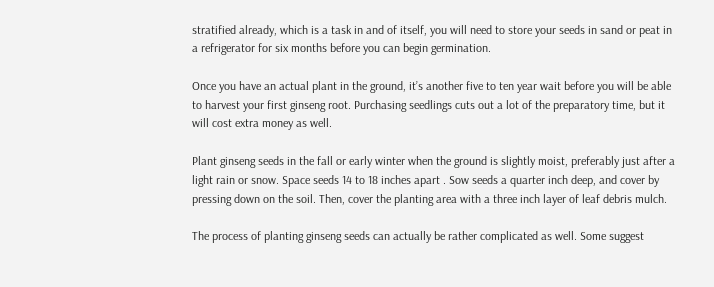stratified already, which is a task in and of itself, you will need to store your seeds in sand or peat in a refrigerator for six months before you can begin germination.

Once you have an actual plant in the ground, it’s another five to ten year wait before you will be able to harvest your first ginseng root. Purchasing seedlings cuts out a lot of the preparatory time, but it will cost extra money as well.

Plant ginseng seeds in the fall or early winter when the ground is slightly moist, preferably just after a light rain or snow. Space seeds 14 to 18 inches apart . Sow seeds a quarter inch deep, and cover by pressing down on the soil. Then, cover the planting area with a three inch layer of leaf debris mulch.

The process of planting ginseng seeds can actually be rather complicated as well. Some suggest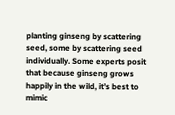planting ginseng by scattering seed, some by scattering seed individually. Some experts posit that because ginseng grows happily in the wild, it’s best to mimic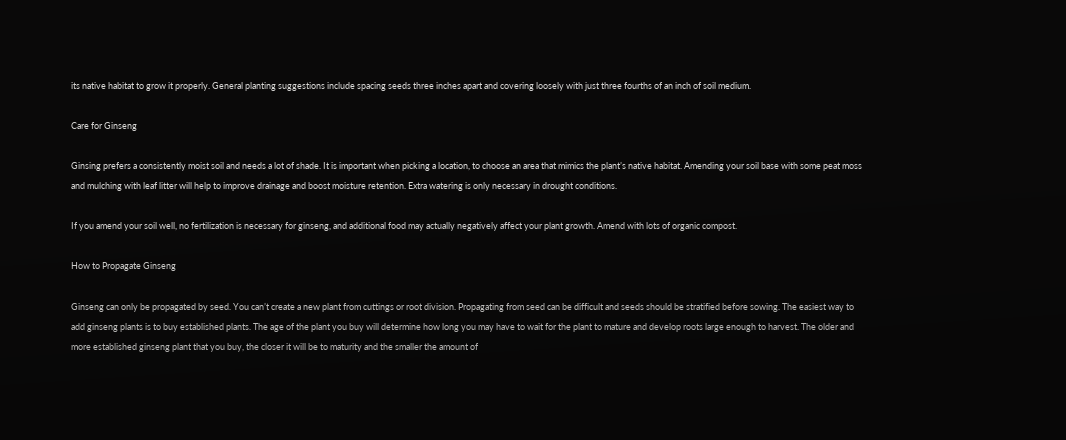its native habitat to grow it properly. General planting suggestions include spacing seeds three inches apart and covering loosely with just three fourths of an inch of soil medium.

Care for Ginseng

Ginsing prefers a consistently moist soil and needs a lot of shade. It is important when picking a location, to choose an area that mimics the plant’s native habitat. Amending your soil base with some peat moss and mulching with leaf litter will help to improve drainage and boost moisture retention. Extra watering is only necessary in drought conditions.

If you amend your soil well, no fertilization is necessary for ginseng, and additional food may actually negatively affect your plant growth. Amend with lots of organic compost.

How to Propagate Ginseng

Ginseng can only be propagated by seed. You can’t create a new plant from cuttings or root division. Propagating from seed can be difficult and seeds should be stratified before sowing. The easiest way to add ginseng plants is to buy established plants. The age of the plant you buy will determine how long you may have to wait for the plant to mature and develop roots large enough to harvest. The older and more established ginseng plant that you buy, the closer it will be to maturity and the smaller the amount of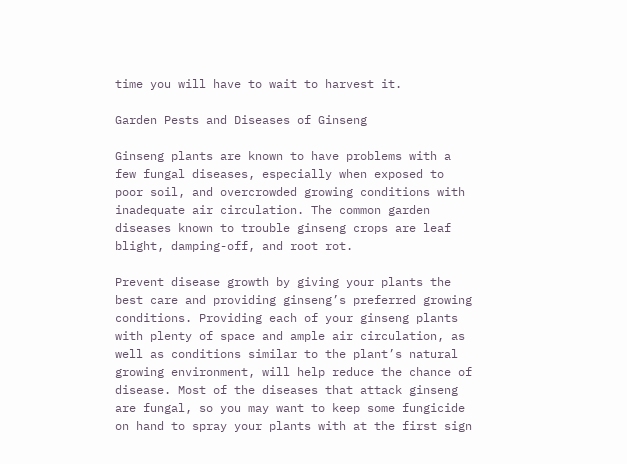time you will have to wait to harvest it.

Garden Pests and Diseases of Ginseng

Ginseng plants are known to have problems with a few fungal diseases, especially when exposed to poor soil, and overcrowded growing conditions with inadequate air circulation. The common garden diseases known to trouble ginseng crops are leaf blight, damping-off, and root rot.

Prevent disease growth by giving your plants the best care and providing ginseng’s preferred growing conditions. Providing each of your ginseng plants with plenty of space and ample air circulation, as well as conditions similar to the plant’s natural growing environment, will help reduce the chance of disease. Most of the diseases that attack ginseng are fungal, so you may want to keep some fungicide on hand to spray your plants with at the first sign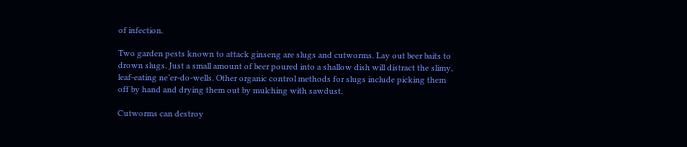of infection.

Two garden pests known to attack ginseng are slugs and cutworms. Lay out beer baits to drown slugs. Just a small amount of beer poured into a shallow dish will distract the slimy, leaf-eating ne’er-do-wells. Other organic control methods for slugs include picking them off by hand and drying them out by mulching with sawdust.

Cutworms can destroy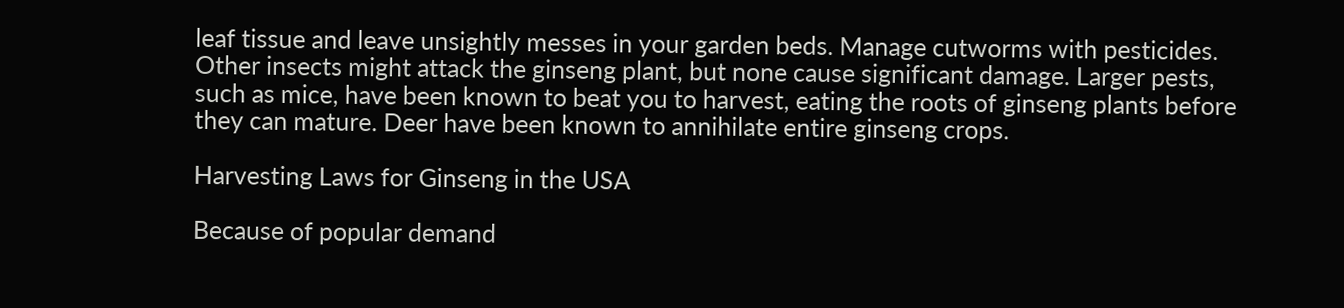leaf tissue and leave unsightly messes in your garden beds. Manage cutworms with pesticides. Other insects might attack the ginseng plant, but none cause significant damage. Larger pests, such as mice, have been known to beat you to harvest, eating the roots of ginseng plants before they can mature. Deer have been known to annihilate entire ginseng crops.

Harvesting Laws for Ginseng in the USA

Because of popular demand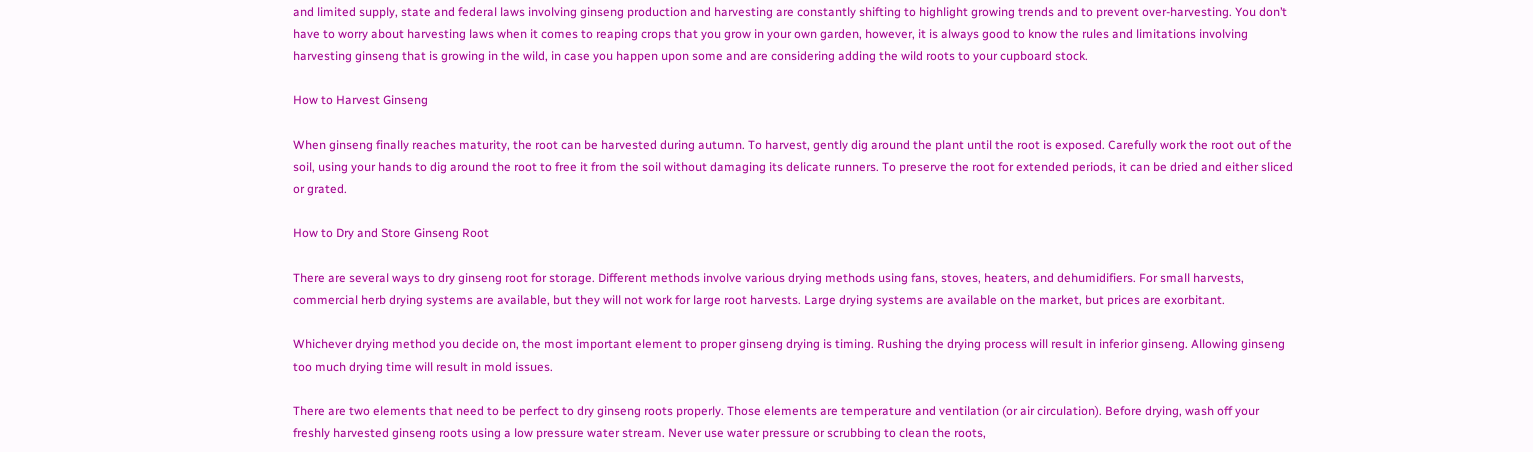and limited supply, state and federal laws involving ginseng production and harvesting are constantly shifting to highlight growing trends and to prevent over-harvesting. You don’t have to worry about harvesting laws when it comes to reaping crops that you grow in your own garden, however, it is always good to know the rules and limitations involving harvesting ginseng that is growing in the wild, in case you happen upon some and are considering adding the wild roots to your cupboard stock.

How to Harvest Ginseng

When ginseng finally reaches maturity, the root can be harvested during autumn. To harvest, gently dig around the plant until the root is exposed. Carefully work the root out of the soil, using your hands to dig around the root to free it from the soil without damaging its delicate runners. To preserve the root for extended periods, it can be dried and either sliced or grated.

How to Dry and Store Ginseng Root

There are several ways to dry ginseng root for storage. Different methods involve various drying methods using fans, stoves, heaters, and dehumidifiers. For small harvests, commercial herb drying systems are available, but they will not work for large root harvests. Large drying systems are available on the market, but prices are exorbitant.

Whichever drying method you decide on, the most important element to proper ginseng drying is timing. Rushing the drying process will result in inferior ginseng. Allowing ginseng too much drying time will result in mold issues.

There are two elements that need to be perfect to dry ginseng roots properly. Those elements are temperature and ventilation (or air circulation). Before drying, wash off your freshly harvested ginseng roots using a low pressure water stream. Never use water pressure or scrubbing to clean the roots,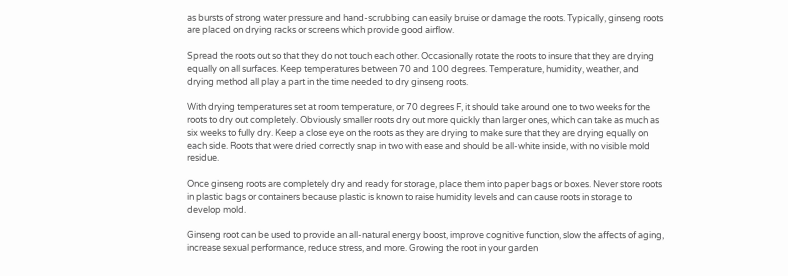as bursts of strong water pressure and hand-scrubbing can easily bruise or damage the roots. Typically, ginseng roots are placed on drying racks or screens which provide good airflow.

Spread the roots out so that they do not touch each other. Occasionally rotate the roots to insure that they are drying equally on all surfaces. Keep temperatures between 70 and 100 degrees. Temperature, humidity, weather, and drying method all play a part in the time needed to dry ginseng roots.

With drying temperatures set at room temperature, or 70 degrees F, it should take around one to two weeks for the roots to dry out completely. Obviously smaller roots dry out more quickly than larger ones, which can take as much as six weeks to fully dry. Keep a close eye on the roots as they are drying to make sure that they are drying equally on each side. Roots that were dried correctly snap in two with ease and should be all-white inside, with no visible mold residue.

Once ginseng roots are completely dry and ready for storage, place them into paper bags or boxes. Never store roots in plastic bags or containers because plastic is known to raise humidity levels and can cause roots in storage to develop mold.

Ginseng root can be used to provide an all-natural energy boost, improve cognitive function, slow the affects of aging, increase sexual performance, reduce stress, and more. Growing the root in your garden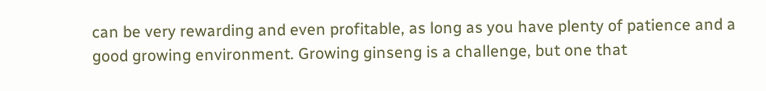can be very rewarding and even profitable, as long as you have plenty of patience and a good growing environment. Growing ginseng is a challenge, but one that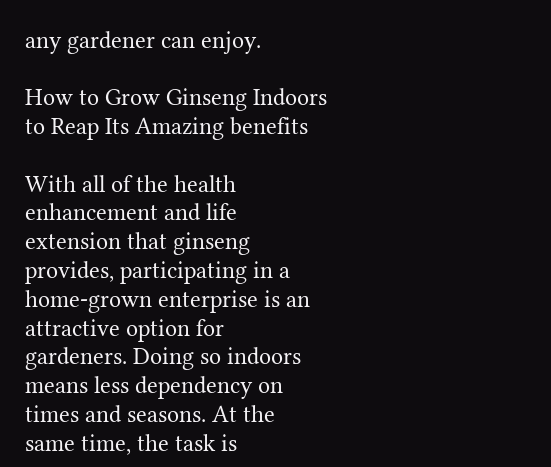any gardener can enjoy.

How to Grow Ginseng Indoors to Reap Its Amazing benefits

With all of the health enhancement and life extension that ginseng provides, participating in a home-grown enterprise is an attractive option for gardeners. Doing so indoors means less dependency on times and seasons. At the same time, the task is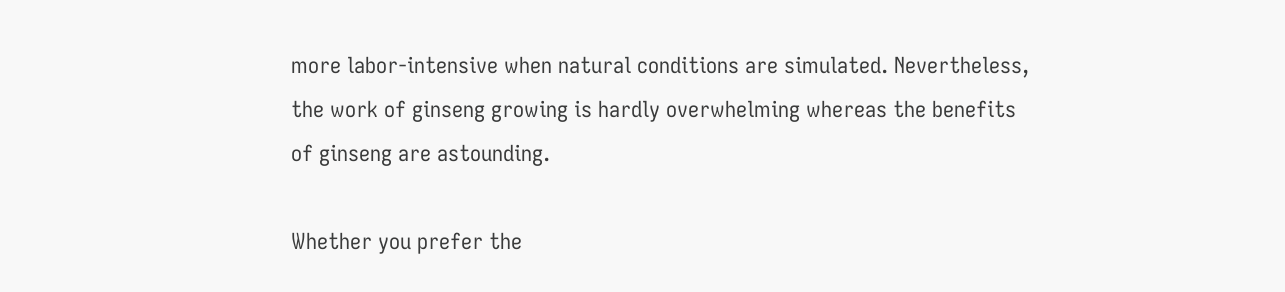more labor-intensive when natural conditions are simulated. Nevertheless, the work of ginseng growing is hardly overwhelming whereas the benefits of ginseng are astounding.

Whether you prefer the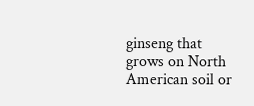ginseng that grows on North American soil or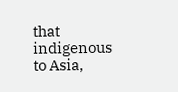that indigenous to Asia,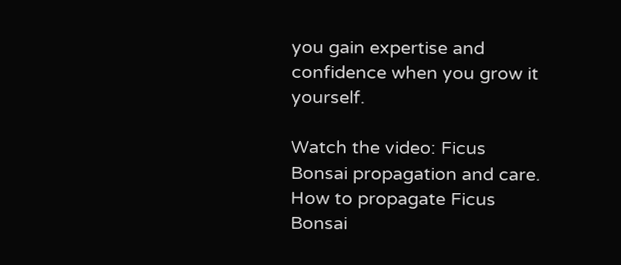you gain expertise and confidence when you grow it yourself.

Watch the video: Ficus Bonsai propagation and care. How to propagate Ficus Bonsai